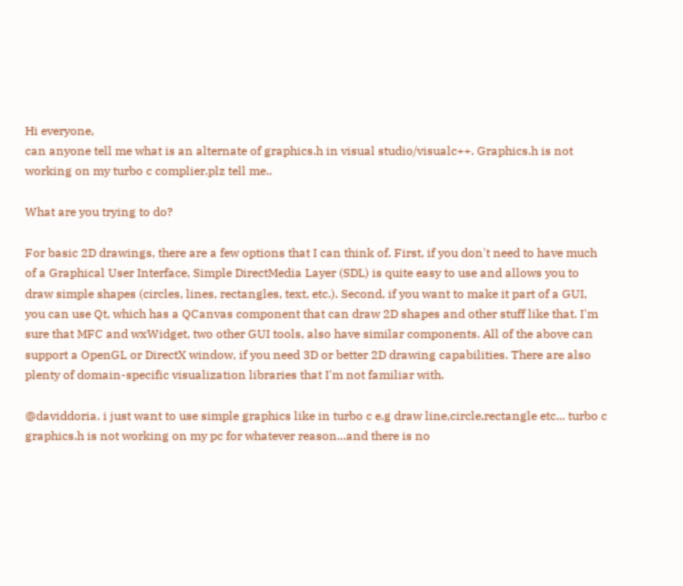Hi everyone,
can anyone tell me what is an alternate of graphics.h in visual studio/visualc++. Graphics.h is not working on my turbo c complier.plz tell me..

What are you trying to do?

For basic 2D drawings, there are a few options that I can think of. First, if you don't need to have much of a Graphical User Interface, Simple DirectMedia Layer (SDL) is quite easy to use and allows you to draw simple shapes (circles, lines, rectangles, text, etc.). Second, if you want to make it part of a GUI, you can use Qt, which has a QCanvas component that can draw 2D shapes and other stuff like that. I'm sure that MFC and wxWidget, two other GUI tools, also have similar components. All of the above can support a OpenGL or DirectX window, if you need 3D or better 2D drawing capabilities. There are also plenty of domain-specific visualization libraries that I'm not familiar with.

@daviddoria. i just want to use simple graphics like in turbo c e.g draw line,circle,rectangle etc... turbo c graphics.h is not working on my pc for whatever reason...and there is no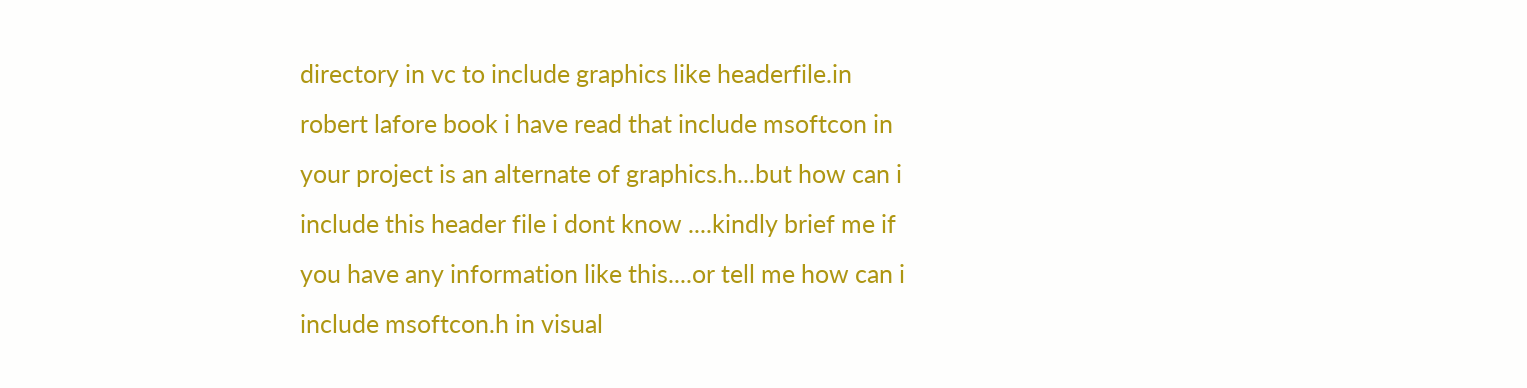directory in vc to include graphics like headerfile.in robert lafore book i have read that include msoftcon in your project is an alternate of graphics.h...but how can i include this header file i dont know ....kindly brief me if you have any information like this....or tell me how can i include msoftcon.h in visual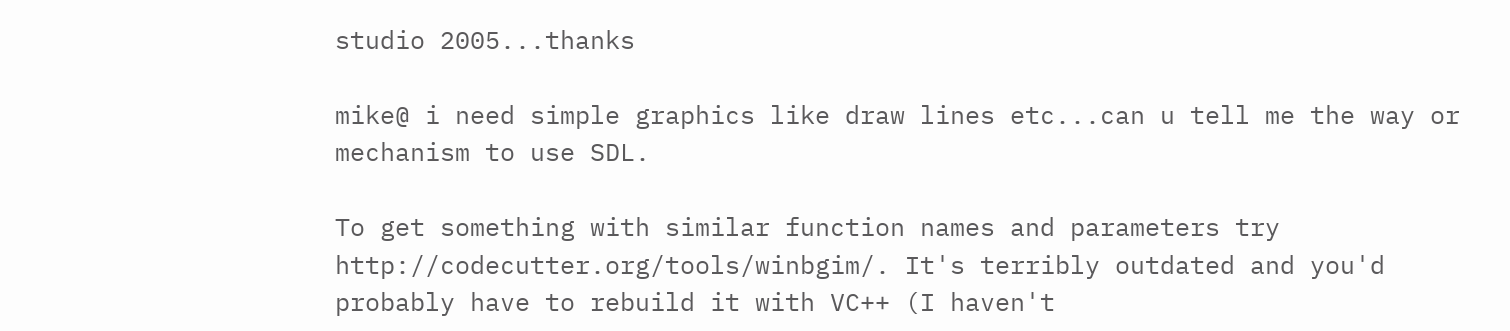studio 2005...thanks

mike@ i need simple graphics like draw lines etc...can u tell me the way or mechanism to use SDL.

To get something with similar function names and parameters try http://codecutter.org/tools/winbgim/. It's terribly outdated and you'd probably have to rebuild it with VC++ (I haven't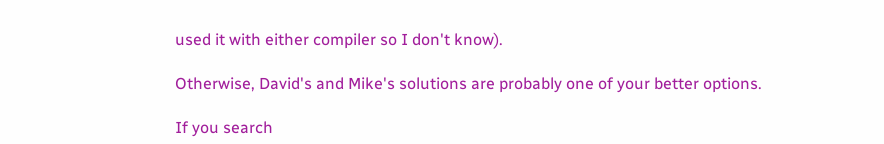used it with either compiler so I don't know).

Otherwise, David's and Mike's solutions are probably one of your better options.

If you search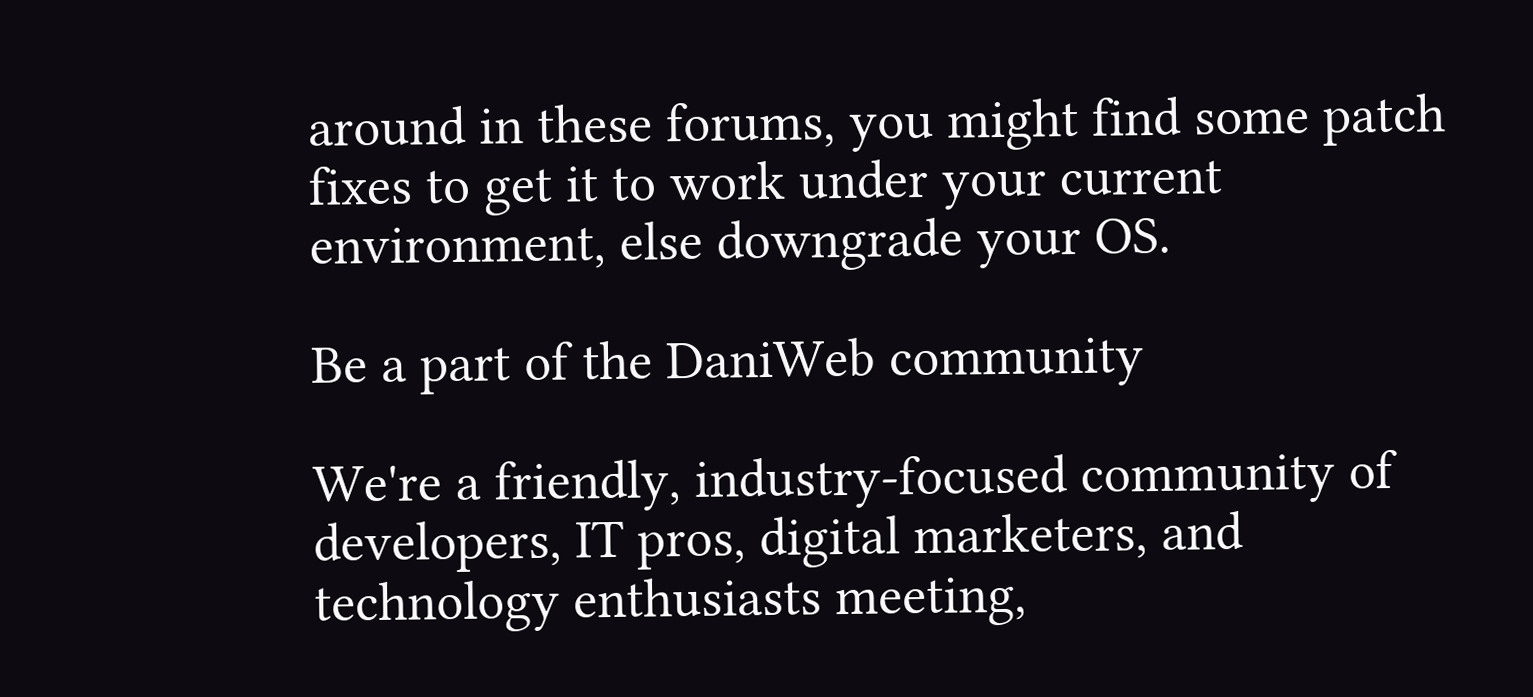around in these forums, you might find some patch fixes to get it to work under your current environment, else downgrade your OS.

Be a part of the DaniWeb community

We're a friendly, industry-focused community of developers, IT pros, digital marketers, and technology enthusiasts meeting,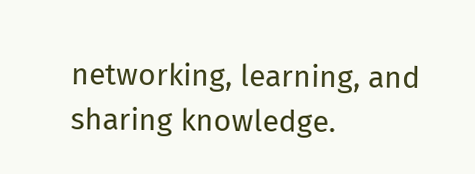networking, learning, and sharing knowledge.